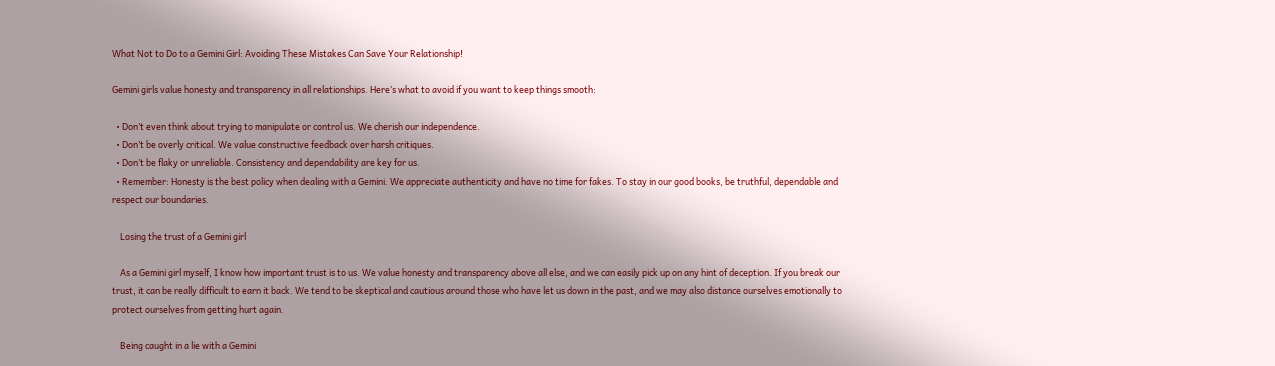What Not to Do to a Gemini Girl: Avoiding These Mistakes Can Save Your Relationship!

Gemini girls value honesty and transparency in all relationships. Here’s what to avoid if you want to keep things smooth:

  • Don’t even think about trying to manipulate or control us. We cherish our independence.
  • Don’t be overly critical. We value constructive feedback over harsh critiques.
  • Don’t be flaky or unreliable. Consistency and dependability are key for us.
  • Remember: Honesty is the best policy when dealing with a Gemini. We appreciate authenticity and have no time for fakes. To stay in our good books, be truthful, dependable and respect our boundaries.

    Losing the trust of a Gemini girl

    As a Gemini girl myself, I know how important trust is to us. We value honesty and transparency above all else, and we can easily pick up on any hint of deception. If you break our trust, it can be really difficult to earn it back. We tend to be skeptical and cautious around those who have let us down in the past, and we may also distance ourselves emotionally to protect ourselves from getting hurt again.

    Being caught in a lie with a Gemini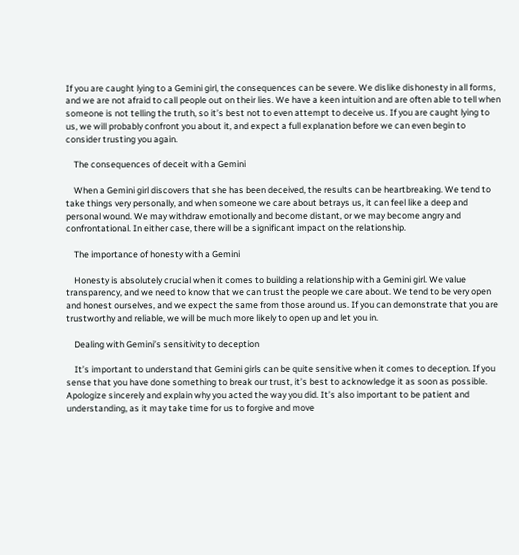If you are caught lying to a Gemini girl, the consequences can be severe. We dislike dishonesty in all forms, and we are not afraid to call people out on their lies. We have a keen intuition and are often able to tell when someone is not telling the truth, so it’s best not to even attempt to deceive us. If you are caught lying to us, we will probably confront you about it, and expect a full explanation before we can even begin to consider trusting you again.

    The consequences of deceit with a Gemini

    When a Gemini girl discovers that she has been deceived, the results can be heartbreaking. We tend to take things very personally, and when someone we care about betrays us, it can feel like a deep and personal wound. We may withdraw emotionally and become distant, or we may become angry and confrontational. In either case, there will be a significant impact on the relationship.

    The importance of honesty with a Gemini

    Honesty is absolutely crucial when it comes to building a relationship with a Gemini girl. We value transparency, and we need to know that we can trust the people we care about. We tend to be very open and honest ourselves, and we expect the same from those around us. If you can demonstrate that you are trustworthy and reliable, we will be much more likely to open up and let you in.

    Dealing with Gemini’s sensitivity to deception

    It’s important to understand that Gemini girls can be quite sensitive when it comes to deception. If you sense that you have done something to break our trust, it’s best to acknowledge it as soon as possible. Apologize sincerely and explain why you acted the way you did. It’s also important to be patient and understanding, as it may take time for us to forgive and move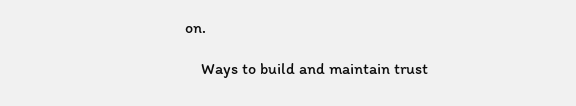on.

    Ways to build and maintain trust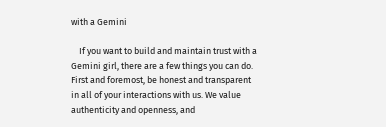with a Gemini

    If you want to build and maintain trust with a Gemini girl, there are a few things you can do. First and foremost, be honest and transparent in all of your interactions with us. We value authenticity and openness, and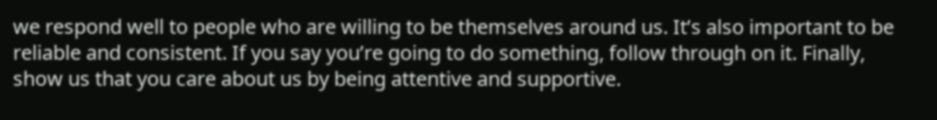we respond well to people who are willing to be themselves around us. It’s also important to be reliable and consistent. If you say you’re going to do something, follow through on it. Finally, show us that you care about us by being attentive and supportive.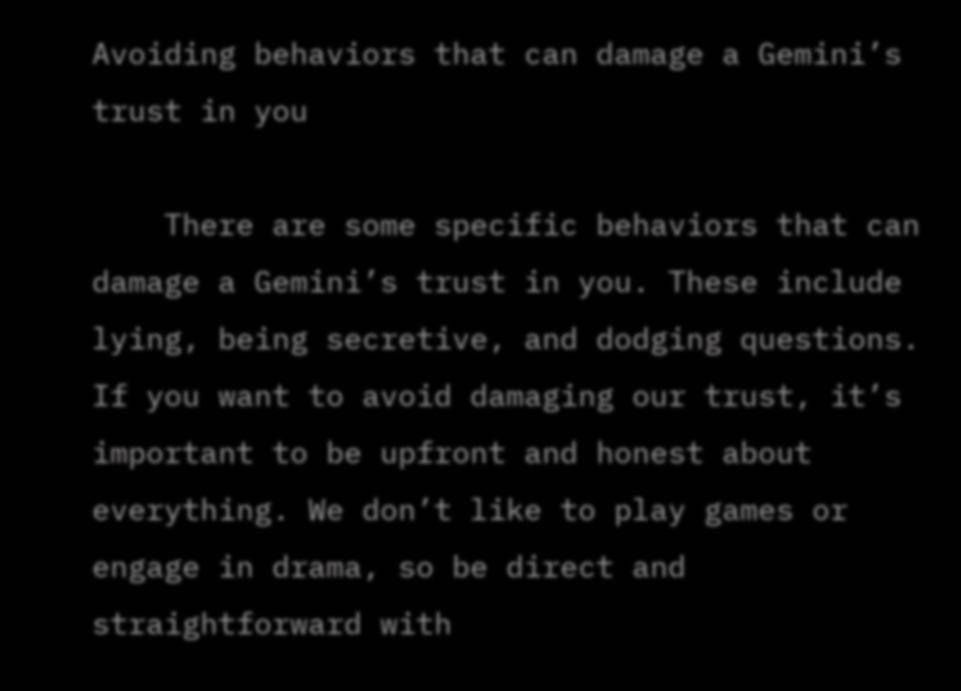Avoiding behaviors that can damage a Gemini’s trust in you

    There are some specific behaviors that can damage a Gemini’s trust in you. These include lying, being secretive, and dodging questions. If you want to avoid damaging our trust, it’s important to be upfront and honest about everything. We don’t like to play games or engage in drama, so be direct and straightforward with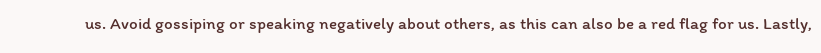us. Avoid gossiping or speaking negatively about others, as this can also be a red flag for us. Lastly,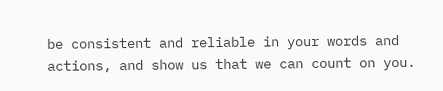be consistent and reliable in your words and actions, and show us that we can count on you.